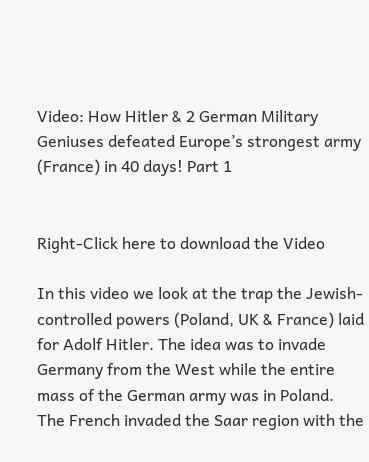Video: How Hitler & 2 German Military Geniuses defeated Europe’s strongest army (France) in 40 days! Part 1


Right-Click here to download the Video

In this video we look at the trap the Jewish-controlled powers (Poland, UK & France) laid for Adolf Hitler. The idea was to invade Germany from the West while the entire mass of the German army was in Poland. The French invaded the Saar region with the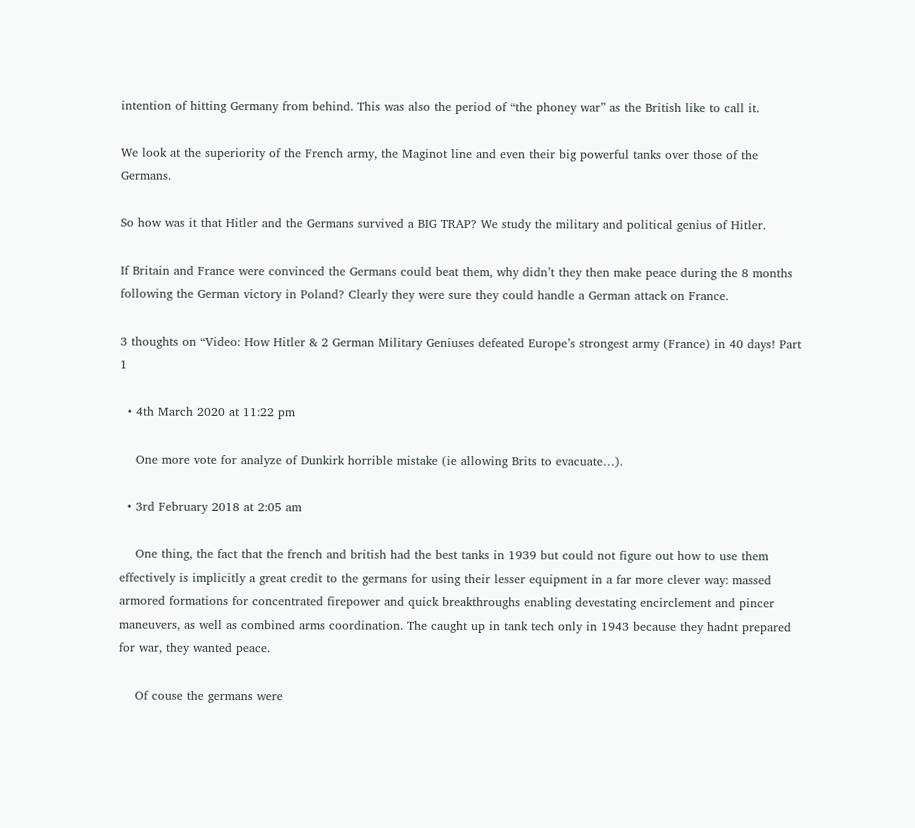intention of hitting Germany from behind. This was also the period of “the phoney war” as the British like to call it.

We look at the superiority of the French army, the Maginot line and even their big powerful tanks over those of the Germans.

So how was it that Hitler and the Germans survived a BIG TRAP? We study the military and political genius of Hitler.

If Britain and France were convinced the Germans could beat them, why didn’t they then make peace during the 8 months following the German victory in Poland? Clearly they were sure they could handle a German attack on France.

3 thoughts on “Video: How Hitler & 2 German Military Geniuses defeated Europe’s strongest army (France) in 40 days! Part 1

  • 4th March 2020 at 11:22 pm

    One more vote for analyze of Dunkirk horrible mistake (ie allowing Brits to evacuate…).

  • 3rd February 2018 at 2:05 am

    One thing, the fact that the french and british had the best tanks in 1939 but could not figure out how to use them effectively is implicitly a great credit to the germans for using their lesser equipment in a far more clever way: massed armored formations for concentrated firepower and quick breakthroughs enabling devestating encirclement and pincer maneuvers, as well as combined arms coordination. The caught up in tank tech only in 1943 because they hadnt prepared for war, they wanted peace.

    Of couse the germans were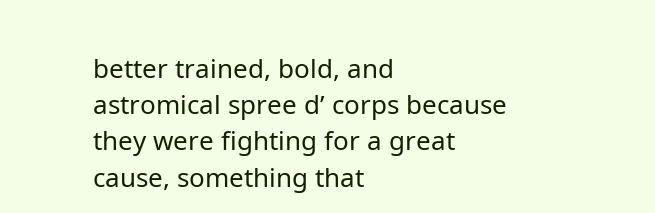better trained, bold, and astromical spree d’ corps because they were fighting for a great cause, something that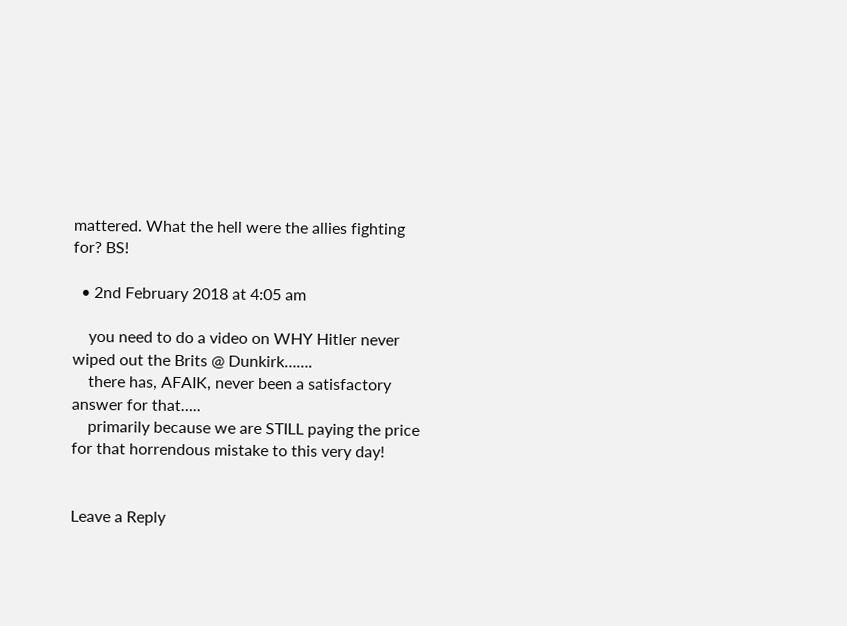mattered. What the hell were the allies fighting for? BS!

  • 2nd February 2018 at 4:05 am

    you need to do a video on WHY Hitler never wiped out the Brits @ Dunkirk…….
    there has, AFAIK, never been a satisfactory answer for that…..
    primarily because we are STILL paying the price for that horrendous mistake to this very day!


Leave a Reply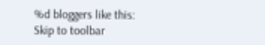%d bloggers like this:
Skip to toolbar